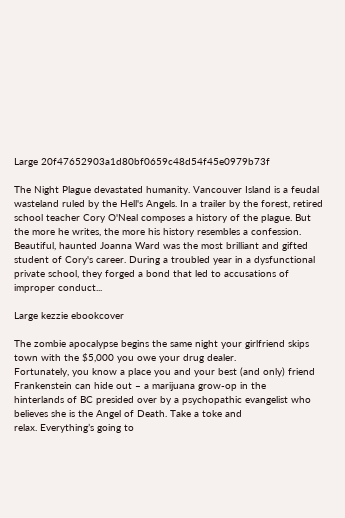Large 20f47652903a1d80bf0659c48d54f45e0979b73f

The Night Plague devastated humanity. Vancouver Island is a feudal wasteland ruled by the Hell's Angels. In a trailer by the forest, retired school teacher Cory O'Neal composes a history of the plague. But the more he writes, the more his history resembles a confession.
Beautiful, haunted Joanna Ward was the most brilliant and gifted student of Cory's career. During a troubled year in a dysfunctional private school, they forged a bond that led to accusations of improper conduct...

Large kezzie ebookcover

The zombie apocalypse begins the same night your girlfriend skips     town with the $5,000 you owe your drug dealer.
Fortunately, you know a place you and your best (and only) friend Frankenstein can hide out – a marijuana grow-op in the
hinterlands of BC presided over by a psychopathic evangelist who believes she is the Angel of Death. Take a toke and
relax. Everything’s going to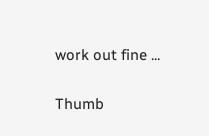work out fine ...


Thumb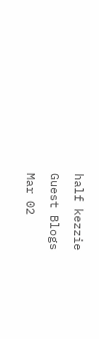half kezzie
Guest Blogs
Mar 02